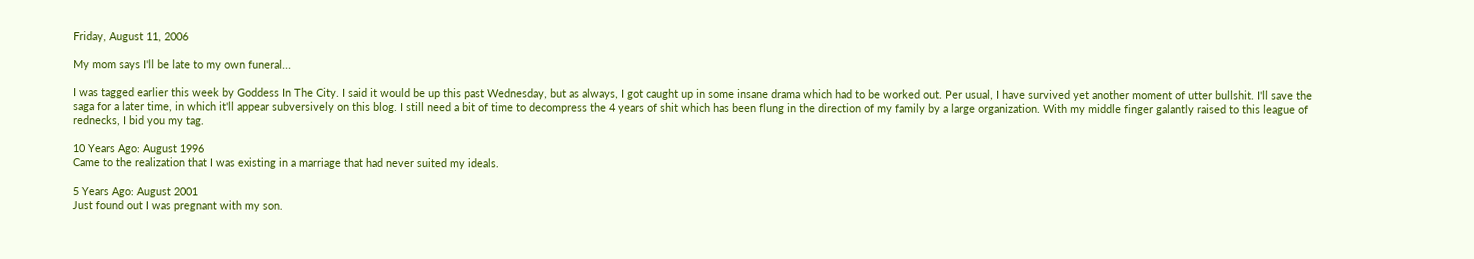Friday, August 11, 2006

My mom says I'll be late to my own funeral...

I was tagged earlier this week by Goddess In The City. I said it would be up this past Wednesday, but as always, I got caught up in some insane drama which had to be worked out. Per usual, I have survived yet another moment of utter bullshit. I'll save the saga for a later time, in which it'll appear subversively on this blog. I still need a bit of time to decompress the 4 years of shit which has been flung in the direction of my family by a large organization. With my middle finger galantly raised to this league of rednecks, I bid you my tag.

10 Years Ago: August 1996
Came to the realization that I was existing in a marriage that had never suited my ideals.

5 Years Ago: August 2001
Just found out I was pregnant with my son.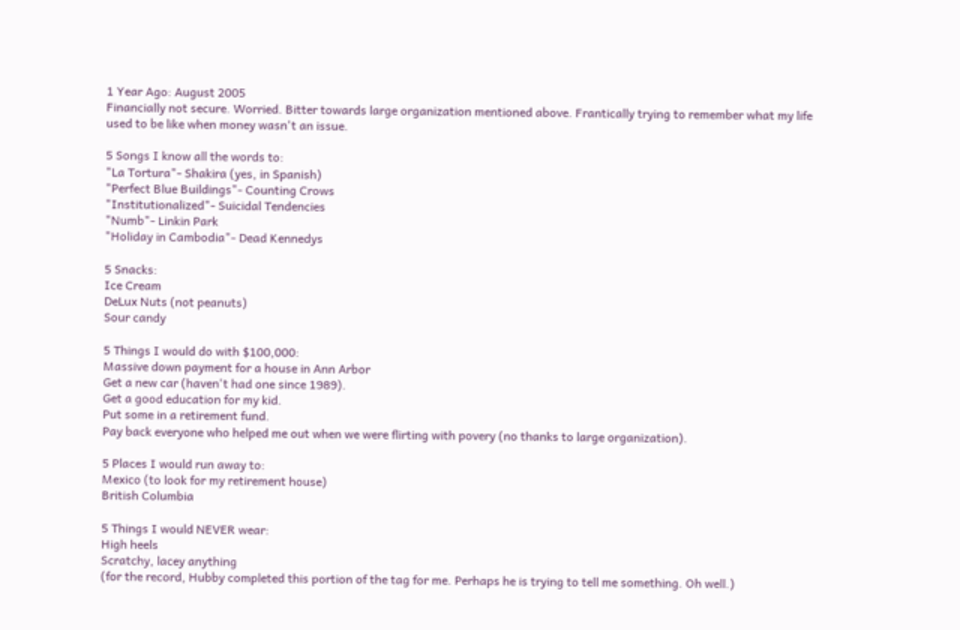1 Year Ago: August 2005
Financially not secure. Worried. Bitter towards large organization mentioned above. Frantically trying to remember what my life used to be like when money wasn't an issue.

5 Songs I know all the words to:
"La Tortura"- Shakira (yes, in Spanish)
"Perfect Blue Buildings"- Counting Crows
"Institutionalized"- Suicidal Tendencies
"Numb"- Linkin Park
"Holiday in Cambodia"- Dead Kennedys

5 Snacks:
Ice Cream
DeLux Nuts (not peanuts)
Sour candy

5 Things I would do with $100,000:
Massive down payment for a house in Ann Arbor
Get a new car (haven't had one since 1989).
Get a good education for my kid.
Put some in a retirement fund.
Pay back everyone who helped me out when we were flirting with povery (no thanks to large organization).

5 Places I would run away to:
Mexico (to look for my retirement house)
British Columbia

5 Things I would NEVER wear:
High heels
Scratchy, lacey anything
(for the record, Hubby completed this portion of the tag for me. Perhaps he is trying to tell me something. Oh well.)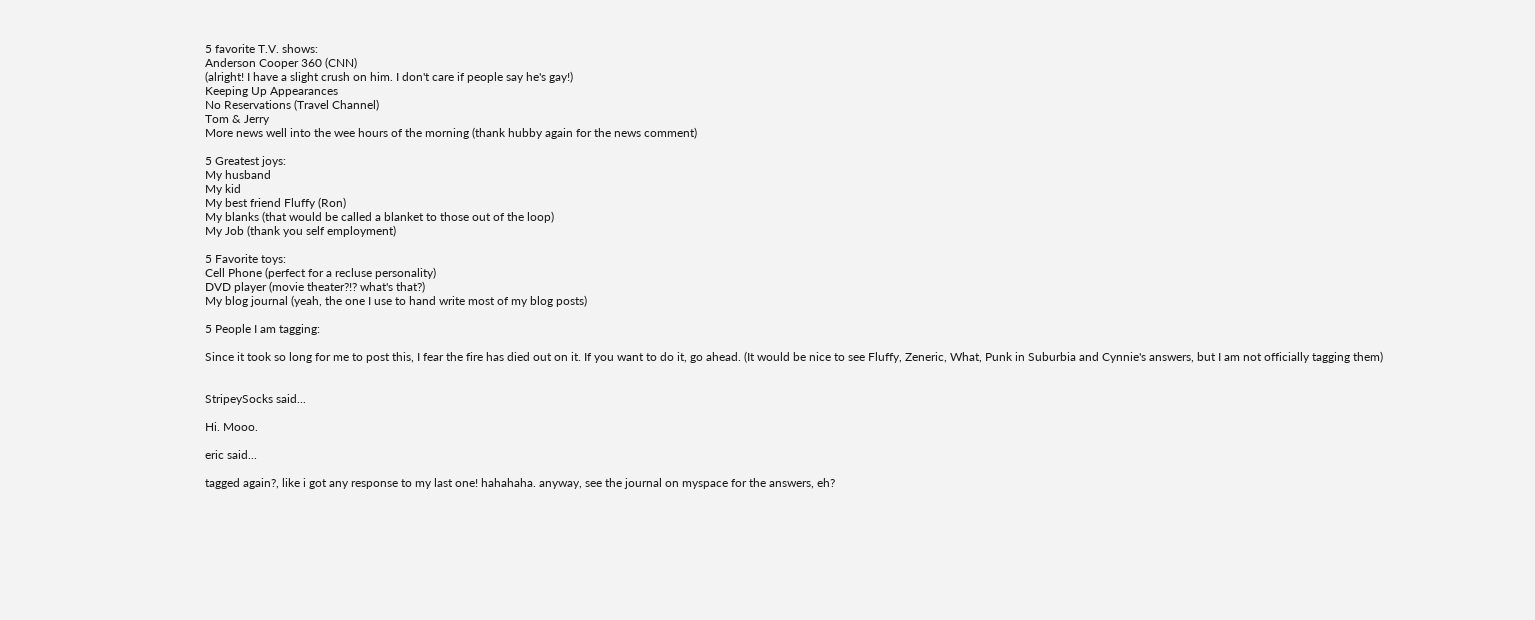5 favorite T.V. shows:
Anderson Cooper 360 (CNN)
(alright! I have a slight crush on him. I don't care if people say he's gay!)
Keeping Up Appearances
No Reservations (Travel Channel)
Tom & Jerry
More news well into the wee hours of the morning (thank hubby again for the news comment)

5 Greatest joys:
My husband
My kid
My best friend Fluffy (Ron)
My blanks (that would be called a blanket to those out of the loop)
My Job (thank you self employment)

5 Favorite toys:
Cell Phone (perfect for a recluse personality)
DVD player (movie theater?!? what's that?)
My blog journal (yeah, the one I use to hand write most of my blog posts)

5 People I am tagging:

Since it took so long for me to post this, I fear the fire has died out on it. If you want to do it, go ahead. (It would be nice to see Fluffy, Zeneric, What, Punk in Suburbia and Cynnie's answers, but I am not officially tagging them)


StripeySocks said...

Hi. Mooo.

eric said...

tagged again?, like i got any response to my last one! hahahaha. anyway, see the journal on myspace for the answers, eh?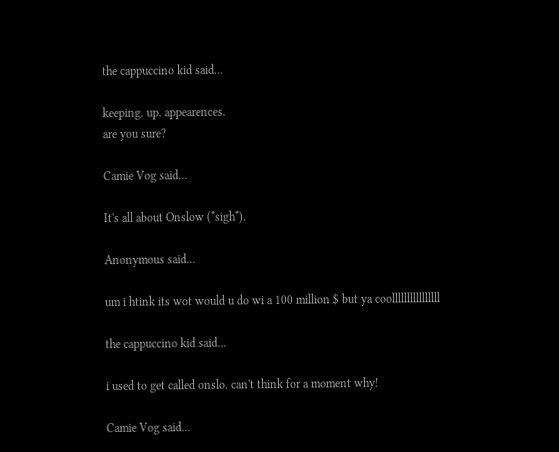the cappuccino kid said...

keeping. up. appearences.
are you sure?

Camie Vog said...

It's all about Onslow (*sigh*).

Anonymous said...

um i htink its wot would u do wi a 100 million $ but ya coollllllllllllllll

the cappuccino kid said...

i used to get called onslo. can't think for a moment why!

Camie Vog said...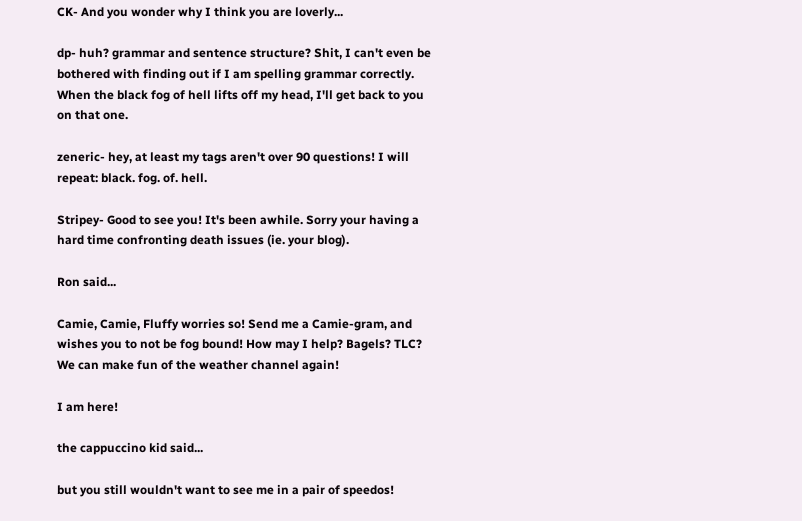CK- And you wonder why I think you are loverly...

dp- huh? grammar and sentence structure? Shit, I can't even be bothered with finding out if I am spelling grammar correctly. When the black fog of hell lifts off my head, I'll get back to you on that one.

zeneric- hey, at least my tags aren't over 90 questions! I will repeat: black. fog. of. hell.

Stripey- Good to see you! It's been awhile. Sorry your having a hard time confronting death issues (ie. your blog).

Ron said...

Camie, Camie, Fluffy worries so! Send me a Camie-gram, and wishes you to not be fog bound! How may I help? Bagels? TLC? We can make fun of the weather channel again!

I am here!

the cappuccino kid said...

but you still wouldn't want to see me in a pair of speedos!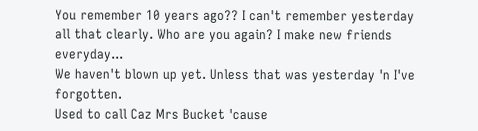You remember 10 years ago?? I can't remember yesterday all that clearly. Who are you again? I make new friends everyday...
We haven't blown up yet. Unless that was yesterday 'n I've forgotten.
Used to call Caz Mrs Bucket 'cause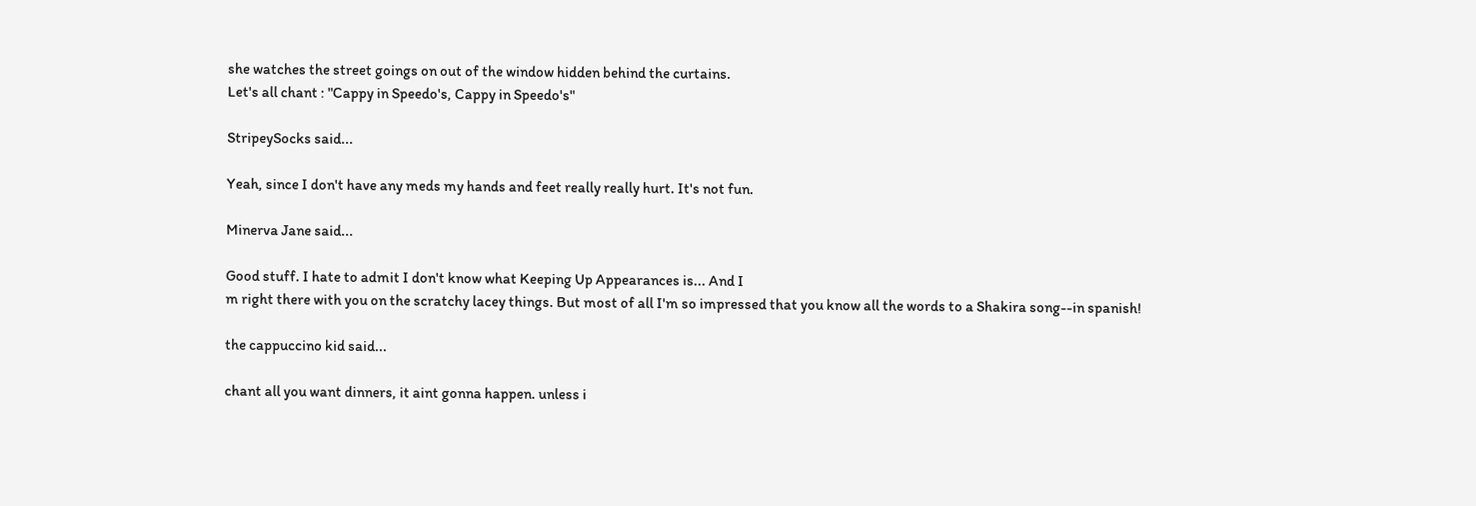she watches the street goings on out of the window hidden behind the curtains.
Let's all chant : "Cappy in Speedo's, Cappy in Speedo's"

StripeySocks said...

Yeah, since I don't have any meds my hands and feet really really hurt. It's not fun.

Minerva Jane said...

Good stuff. I hate to admit I don't know what Keeping Up Appearances is... And I
m right there with you on the scratchy lacey things. But most of all I'm so impressed that you know all the words to a Shakira song--in spanish!

the cappuccino kid said...

chant all you want dinners, it aint gonna happen. unless i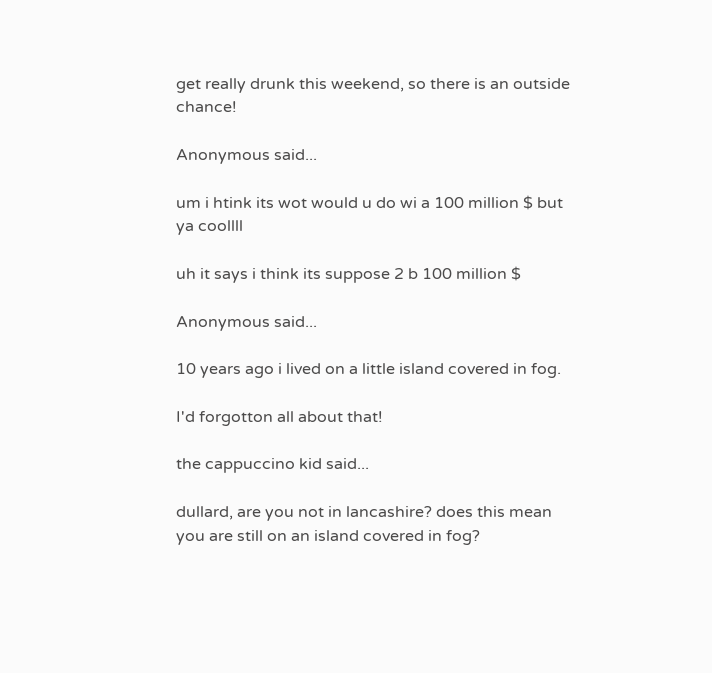get really drunk this weekend, so there is an outside chance!

Anonymous said...

um i htink its wot would u do wi a 100 million $ but ya coollll

uh it says i think its suppose 2 b 100 million $

Anonymous said...

10 years ago i lived on a little island covered in fog.

I'd forgotton all about that!

the cappuccino kid said...

dullard, are you not in lancashire? does this mean you are still on an island covered in fog?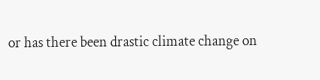or has there been drastic climate change on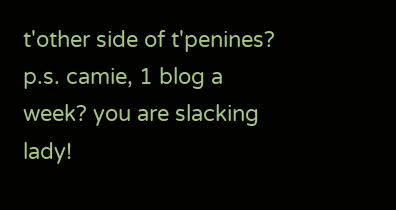t'other side of t'penines?
p.s. camie, 1 blog a week? you are slacking lady!